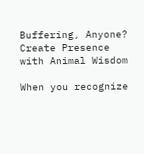Buffering, Anyone? Create Presence with Animal Wisdom

When you recognize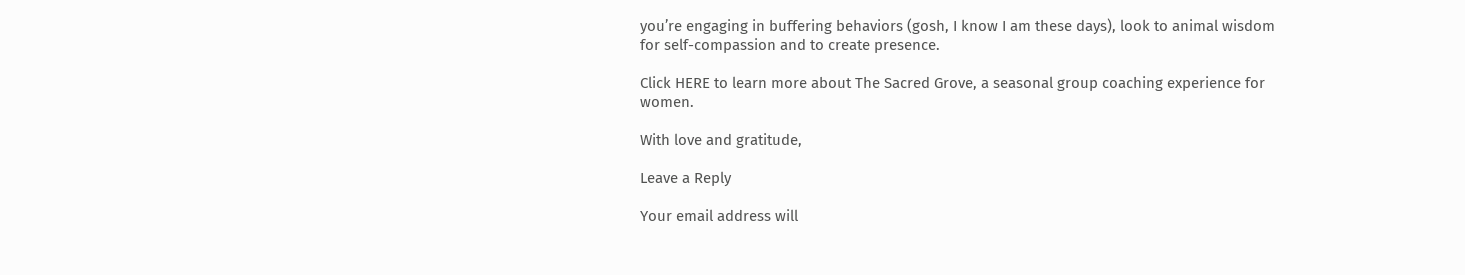you’re engaging in buffering behaviors (gosh, I know I am these days), look to animal wisdom for self-compassion and to create presence.

Click HERE to learn more about The Sacred Grove, a seasonal group coaching experience for women.

With love and gratitude,

Leave a Reply

Your email address will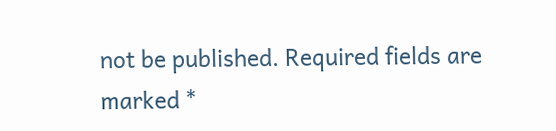not be published. Required fields are marked *